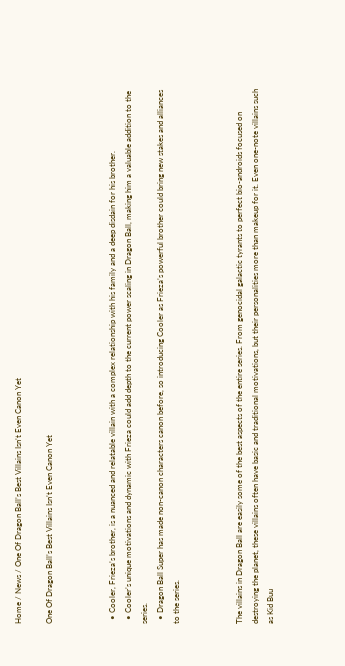Home / News / One Of Dragon Ball’s Best Villains Isn’t Even Canon Yet

One Of Dragon Ball’s Best Villains Isn’t Even Canon Yet



  • Cooler, Frieza’s brother, is a nuanced and relatable villain with a complex relationship with his family and a deep disdain for his brother.
  • Cooler’s unique motivations and dynamic with Frieza could add depth to the current power scaling in Dragon Ball, making him a valuable addition to the series.
  • Dragon Ball Super has made non-canon characters canon before, so introducing Cooler as Frieza’s powerful brother could bring new stakes and alliances to the series.



The villains in Dragon Ball are easily some of the best aspects of the entire series. From genocidal galactic tyrants to perfect bio-androids focused on destroying the planet, these villains often have basic and traditional motivations, but their personalities more than makeup for it. Even one-note villains such as Kid Buu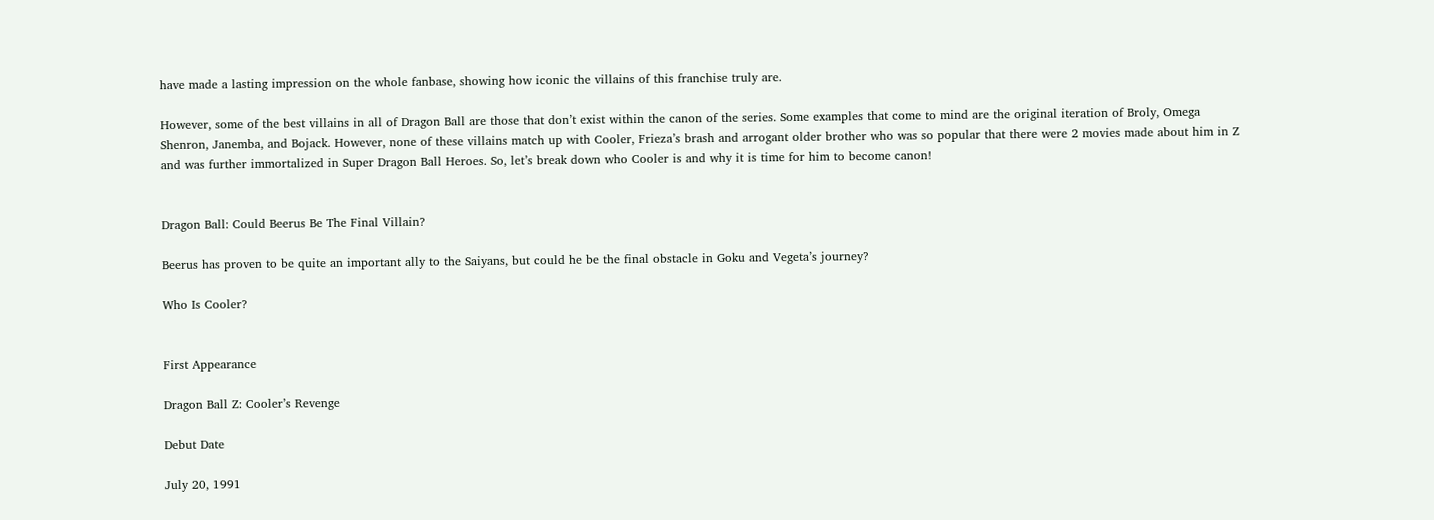have made a lasting impression on the whole fanbase, showing how iconic the villains of this franchise truly are.

However, some of the best villains in all of Dragon Ball are those that don’t exist within the canon of the series. Some examples that come to mind are the original iteration of Broly, Omega Shenron, Janemba, and Bojack. However, none of these villains match up with Cooler, Frieza’s brash and arrogant older brother who was so popular that there were 2 movies made about him in Z and was further immortalized in Super Dragon Ball Heroes. So, let’s break down who Cooler is and why it is time for him to become canon!


Dragon Ball: Could Beerus Be The Final Villain?

Beerus has proven to be quite an important ally to the Saiyans, but could he be the final obstacle in Goku and Vegeta’s journey?

Who Is Cooler?


First Appearance

Dragon Ball Z: Cooler’s Revenge

Debut Date

July 20, 1991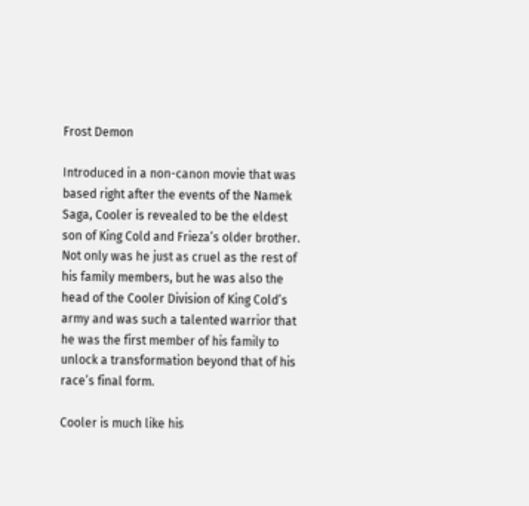Frost Demon

Introduced in a non-canon movie that was based right after the events of the Namek Saga, Cooler is revealed to be the eldest son of King Cold and Frieza’s older brother. Not only was he just as cruel as the rest of his family members, but he was also the head of the Cooler Division of King Cold’s army and was such a talented warrior that he was the first member of his family to unlock a transformation beyond that of his race’s final form.

Cooler is much like his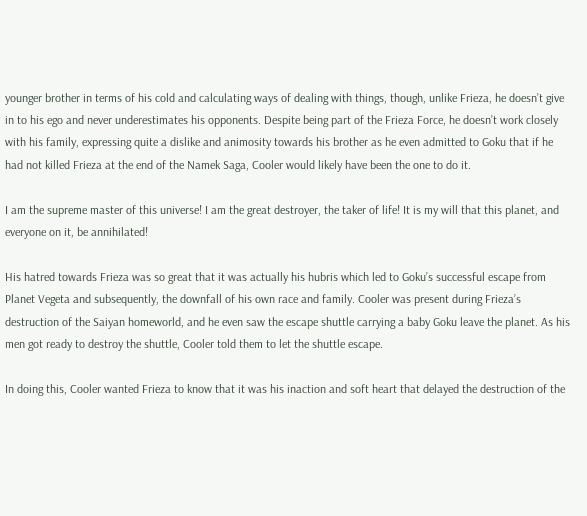younger brother in terms of his cold and calculating ways of dealing with things, though, unlike Frieza, he doesn’t give in to his ego and never underestimates his opponents. Despite being part of the Frieza Force, he doesn’t work closely with his family, expressing quite a dislike and animosity towards his brother as he even admitted to Goku that if he had not killed Frieza at the end of the Namek Saga, Cooler would likely have been the one to do it.

I am the supreme master of this universe! I am the great destroyer, the taker of life! It is my will that this planet, and everyone on it, be annihilated!

His hatred towards Frieza was so great that it was actually his hubris which led to Goku’s successful escape from Planet Vegeta and subsequently, the downfall of his own race and family. Cooler was present during Frieza’s destruction of the Saiyan homeworld, and he even saw the escape shuttle carrying a baby Goku leave the planet. As his men got ready to destroy the shuttle, Cooler told them to let the shuttle escape.

In doing this, Cooler wanted Frieza to know that it was his inaction and soft heart that delayed the destruction of the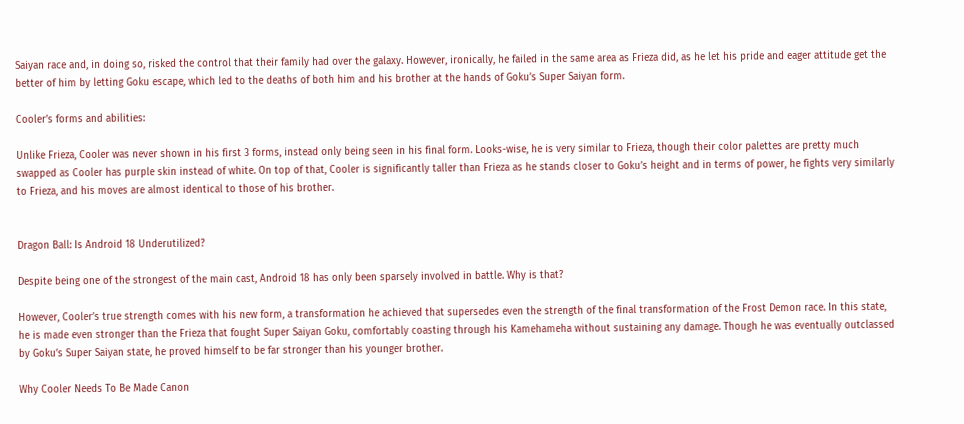Saiyan race and, in doing so, risked the control that their family had over the galaxy. However, ironically, he failed in the same area as Frieza did, as he let his pride and eager attitude get the better of him by letting Goku escape, which led to the deaths of both him and his brother at the hands of Goku’s Super Saiyan form.

Cooler’s forms and abilities:

Unlike Frieza, Cooler was never shown in his first 3 forms, instead only being seen in his final form. Looks-wise, he is very similar to Frieza, though their color palettes are pretty much swapped as Cooler has purple skin instead of white. On top of that, Cooler is significantly taller than Frieza as he stands closer to Goku’s height and in terms of power, he fights very similarly to Frieza, and his moves are almost identical to those of his brother.


Dragon Ball: Is Android 18 Underutilized?

Despite being one of the strongest of the main cast, Android 18 has only been sparsely involved in battle. Why is that?

However, Cooler’s true strength comes with his new form, a transformation he achieved that supersedes even the strength of the final transformation of the Frost Demon race. In this state, he is made even stronger than the Frieza that fought Super Saiyan Goku, comfortably coasting through his Kamehameha without sustaining any damage. Though he was eventually outclassed by Goku’s Super Saiyan state, he proved himself to be far stronger than his younger brother.

Why Cooler Needs To Be Made Canon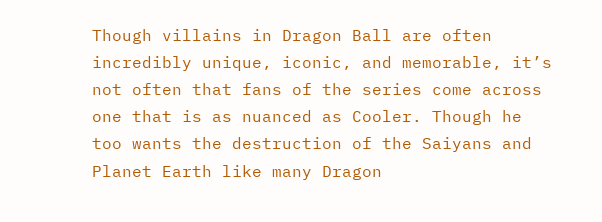Though villains in Dragon Ball are often incredibly unique, iconic, and memorable, it’s not often that fans of the series come across one that is as nuanced as Cooler. Though he too wants the destruction of the Saiyans and Planet Earth like many Dragon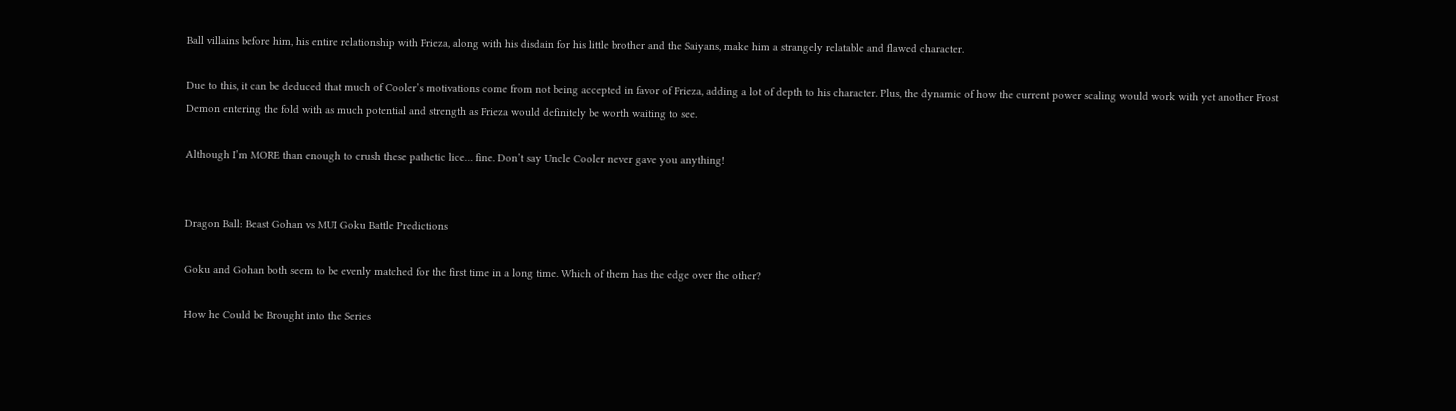Ball villains before him, his entire relationship with Frieza, along with his disdain for his little brother and the Saiyans, make him a strangely relatable and flawed character.

Due to this, it can be deduced that much of Cooler’s motivations come from not being accepted in favor of Frieza, adding a lot of depth to his character. Plus, the dynamic of how the current power scaling would work with yet another Frost Demon entering the fold with as much potential and strength as Frieza would definitely be worth waiting to see.

Although I’m MORE than enough to crush these pathetic lice… fine. Don’t say Uncle Cooler never gave you anything!


Dragon Ball: Beast Gohan vs MUI Goku Battle Predictions

Goku and Gohan both seem to be evenly matched for the first time in a long time. Which of them has the edge over the other?

How he Could be Brought into the Series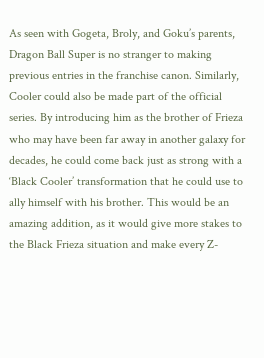As seen with Gogeta, Broly, and Goku’s parents, Dragon Ball Super is no stranger to making previous entries in the franchise canon. Similarly, Cooler could also be made part of the official series. By introducing him as the brother of Frieza who may have been far away in another galaxy for decades, he could come back just as strong with a ‘Black Cooler’ transformation that he could use to ally himself with his brother. This would be an amazing addition, as it would give more stakes to the Black Frieza situation and make every Z-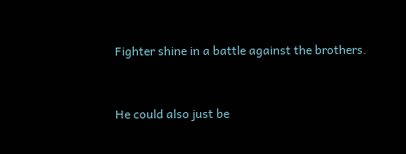Fighter shine in a battle against the brothers.


He could also just be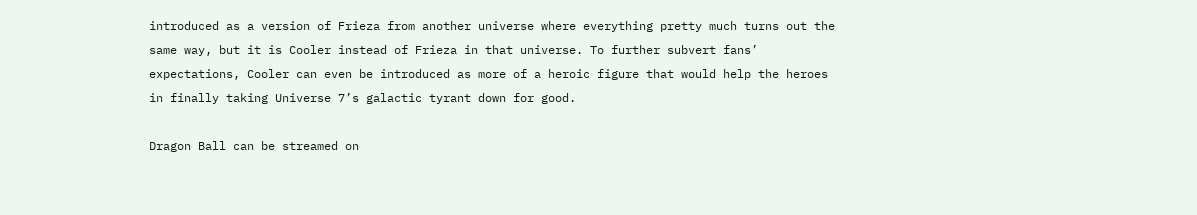introduced as a version of Frieza from another universe where everything pretty much turns out the same way, but it is Cooler instead of Frieza in that universe. To further subvert fans’ expectations, Cooler can even be introduced as more of a heroic figure that would help the heroes in finally taking Universe 7’s galactic tyrant down for good.

Dragon Ball can be streamed on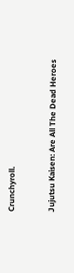Crunchyroll.


Jujutsu Kaisen: Are All The Dead Heroes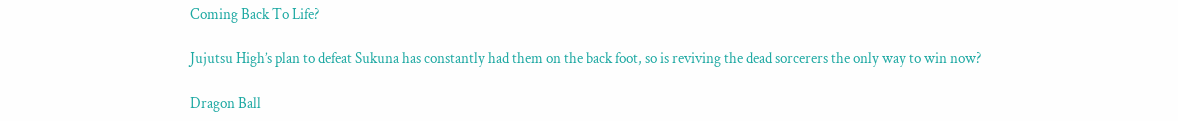Coming Back To Life?

Jujutsu High’s plan to defeat Sukuna has constantly had them on the back foot, so is reviving the dead sorcerers the only way to win now?

Dragon Ball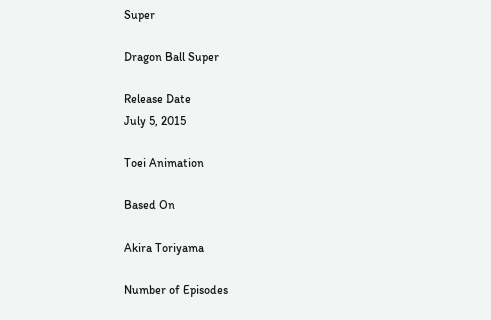Super

Dragon Ball Super

Release Date
July 5, 2015

Toei Animation

Based On

Akira Toriyama

Number of Episodes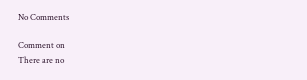No Comments

Comment on
There are no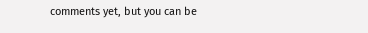comments yet, but you can be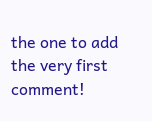the one to add the very first comment!